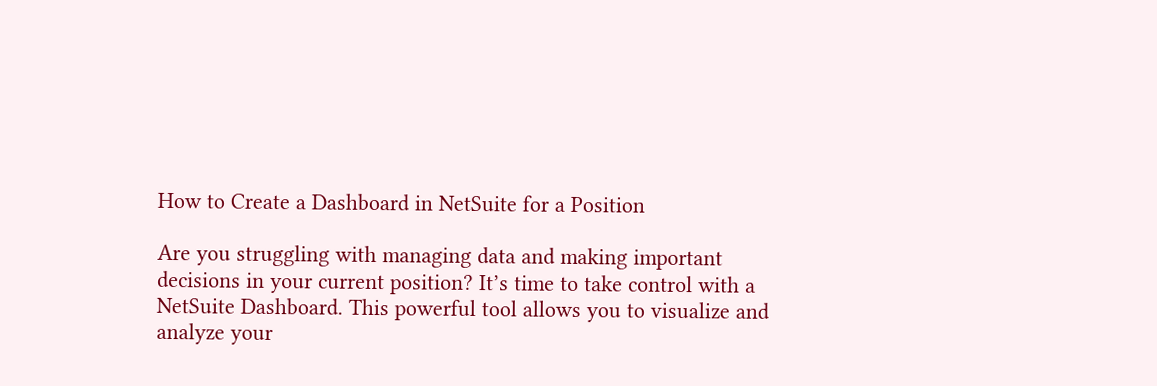How to Create a Dashboard in NetSuite for a Position

Are you struggling with managing data and making important decisions in your current position? It’s time to take control with a NetSuite Dashboard. This powerful tool allows you to visualize and analyze your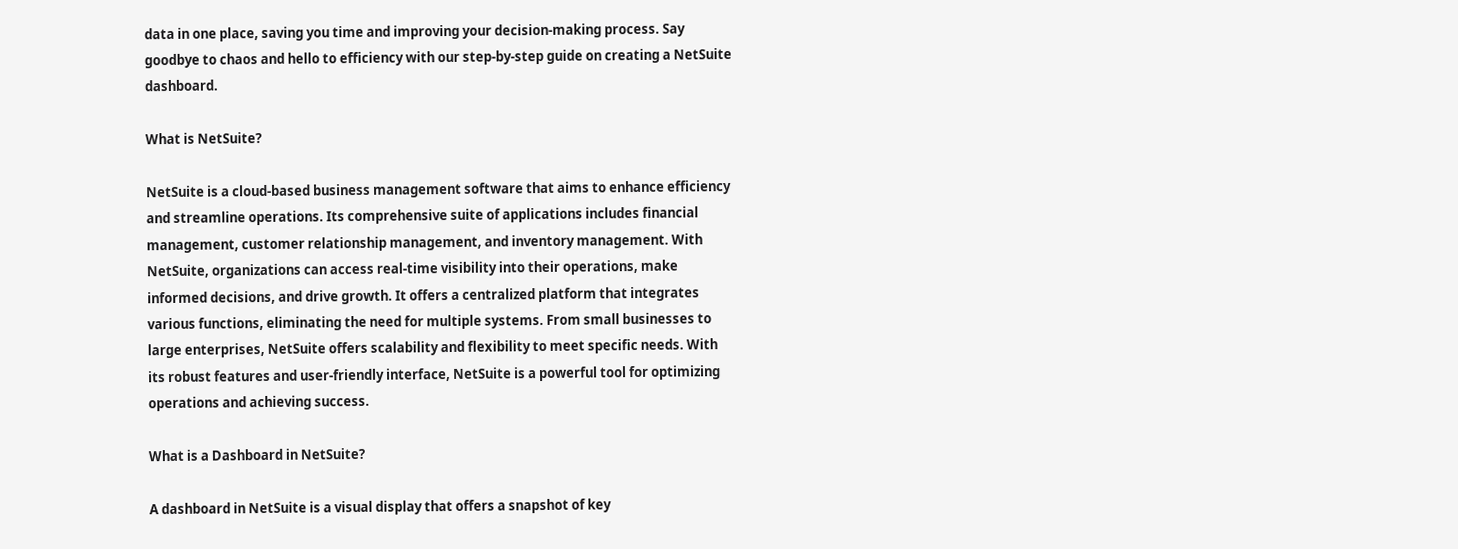data in one place, saving you time and improving your decision-making process. Say goodbye to chaos and hello to efficiency with our step-by-step guide on creating a NetSuite dashboard.

What is NetSuite?

NetSuite is a cloud-based business management software that aims to enhance efficiency and streamline operations. Its comprehensive suite of applications includes financial management, customer relationship management, and inventory management. With NetSuite, organizations can access real-time visibility into their operations, make informed decisions, and drive growth. It offers a centralized platform that integrates various functions, eliminating the need for multiple systems. From small businesses to large enterprises, NetSuite offers scalability and flexibility to meet specific needs. With its robust features and user-friendly interface, NetSuite is a powerful tool for optimizing operations and achieving success.

What is a Dashboard in NetSuite?

A dashboard in NetSuite is a visual display that offers a snapshot of key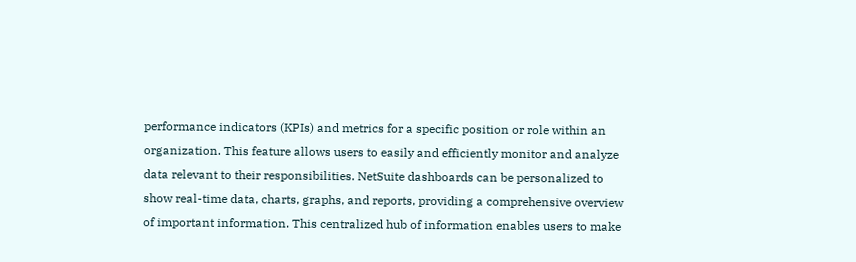performance indicators (KPIs) and metrics for a specific position or role within an organization. This feature allows users to easily and efficiently monitor and analyze data relevant to their responsibilities. NetSuite dashboards can be personalized to show real-time data, charts, graphs, and reports, providing a comprehensive overview of important information. This centralized hub of information enables users to make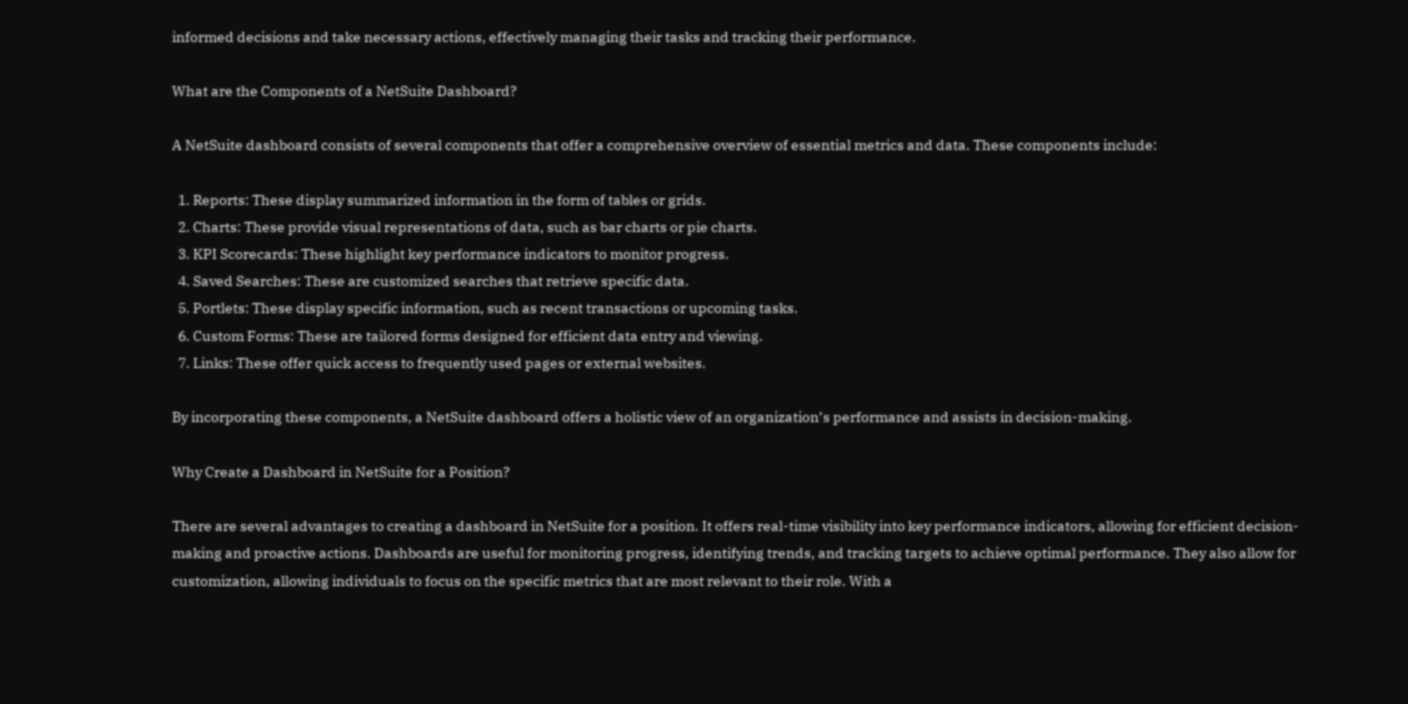informed decisions and take necessary actions, effectively managing their tasks and tracking their performance.

What are the Components of a NetSuite Dashboard?

A NetSuite dashboard consists of several components that offer a comprehensive overview of essential metrics and data. These components include:

  1. Reports: These display summarized information in the form of tables or grids.
  2. Charts: These provide visual representations of data, such as bar charts or pie charts.
  3. KPI Scorecards: These highlight key performance indicators to monitor progress.
  4. Saved Searches: These are customized searches that retrieve specific data.
  5. Portlets: These display specific information, such as recent transactions or upcoming tasks.
  6. Custom Forms: These are tailored forms designed for efficient data entry and viewing.
  7. Links: These offer quick access to frequently used pages or external websites.

By incorporating these components, a NetSuite dashboard offers a holistic view of an organization’s performance and assists in decision-making.

Why Create a Dashboard in NetSuite for a Position?

There are several advantages to creating a dashboard in NetSuite for a position. It offers real-time visibility into key performance indicators, allowing for efficient decision-making and proactive actions. Dashboards are useful for monitoring progress, identifying trends, and tracking targets to achieve optimal performance. They also allow for customization, allowing individuals to focus on the specific metrics that are most relevant to their role. With a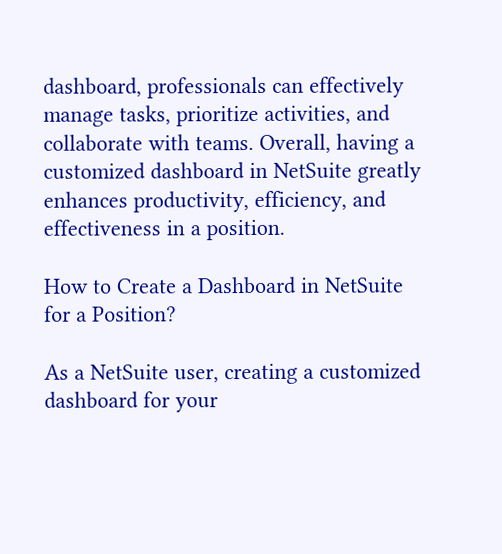dashboard, professionals can effectively manage tasks, prioritize activities, and collaborate with teams. Overall, having a customized dashboard in NetSuite greatly enhances productivity, efficiency, and effectiveness in a position.

How to Create a Dashboard in NetSuite for a Position?

As a NetSuite user, creating a customized dashboard for your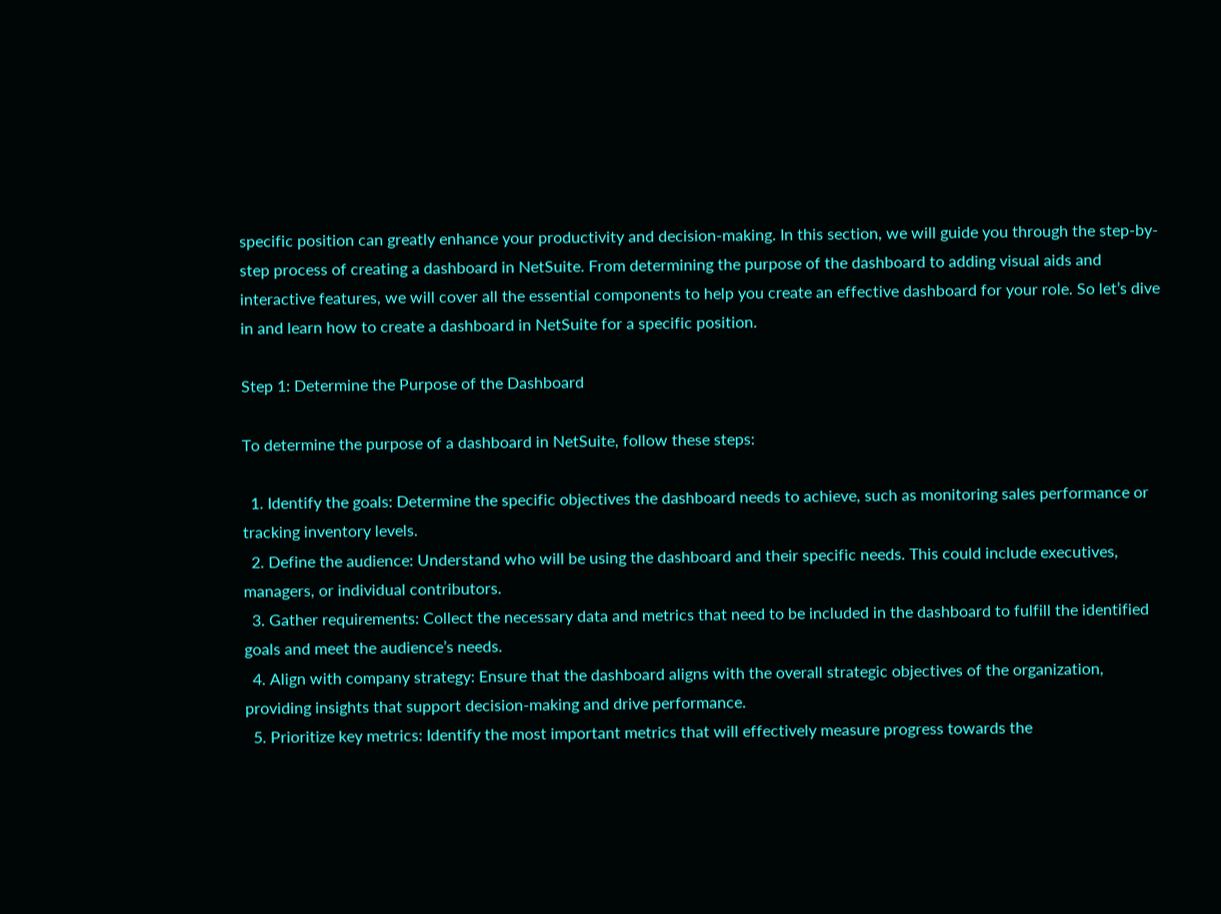specific position can greatly enhance your productivity and decision-making. In this section, we will guide you through the step-by-step process of creating a dashboard in NetSuite. From determining the purpose of the dashboard to adding visual aids and interactive features, we will cover all the essential components to help you create an effective dashboard for your role. So let’s dive in and learn how to create a dashboard in NetSuite for a specific position.

Step 1: Determine the Purpose of the Dashboard

To determine the purpose of a dashboard in NetSuite, follow these steps:

  1. Identify the goals: Determine the specific objectives the dashboard needs to achieve, such as monitoring sales performance or tracking inventory levels.
  2. Define the audience: Understand who will be using the dashboard and their specific needs. This could include executives, managers, or individual contributors.
  3. Gather requirements: Collect the necessary data and metrics that need to be included in the dashboard to fulfill the identified goals and meet the audience’s needs.
  4. Align with company strategy: Ensure that the dashboard aligns with the overall strategic objectives of the organization, providing insights that support decision-making and drive performance.
  5. Prioritize key metrics: Identify the most important metrics that will effectively measure progress towards the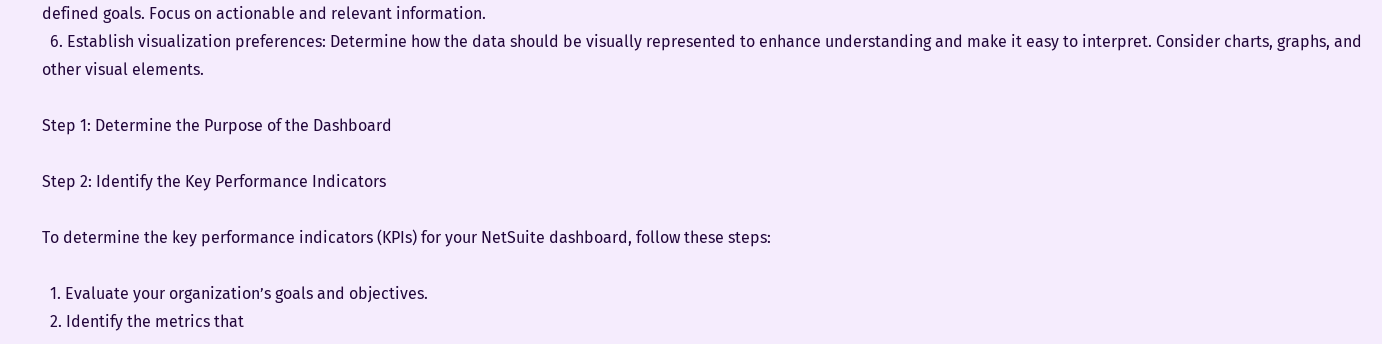defined goals. Focus on actionable and relevant information.
  6. Establish visualization preferences: Determine how the data should be visually represented to enhance understanding and make it easy to interpret. Consider charts, graphs, and other visual elements.

Step 1: Determine the Purpose of the Dashboard

Step 2: Identify the Key Performance Indicators

To determine the key performance indicators (KPIs) for your NetSuite dashboard, follow these steps:

  1. Evaluate your organization’s goals and objectives.
  2. Identify the metrics that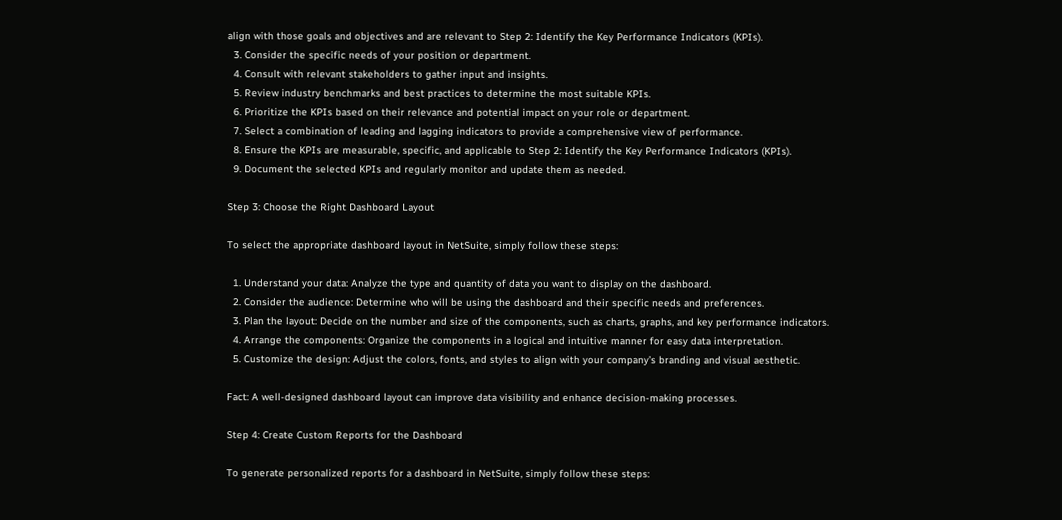align with those goals and objectives and are relevant to Step 2: Identify the Key Performance Indicators (KPIs).
  3. Consider the specific needs of your position or department.
  4. Consult with relevant stakeholders to gather input and insights.
  5. Review industry benchmarks and best practices to determine the most suitable KPIs.
  6. Prioritize the KPIs based on their relevance and potential impact on your role or department.
  7. Select a combination of leading and lagging indicators to provide a comprehensive view of performance.
  8. Ensure the KPIs are measurable, specific, and applicable to Step 2: Identify the Key Performance Indicators (KPIs).
  9. Document the selected KPIs and regularly monitor and update them as needed.

Step 3: Choose the Right Dashboard Layout

To select the appropriate dashboard layout in NetSuite, simply follow these steps:

  1. Understand your data: Analyze the type and quantity of data you want to display on the dashboard.
  2. Consider the audience: Determine who will be using the dashboard and their specific needs and preferences.
  3. Plan the layout: Decide on the number and size of the components, such as charts, graphs, and key performance indicators.
  4. Arrange the components: Organize the components in a logical and intuitive manner for easy data interpretation.
  5. Customize the design: Adjust the colors, fonts, and styles to align with your company’s branding and visual aesthetic.

Fact: A well-designed dashboard layout can improve data visibility and enhance decision-making processes.

Step 4: Create Custom Reports for the Dashboard

To generate personalized reports for a dashboard in NetSuite, simply follow these steps: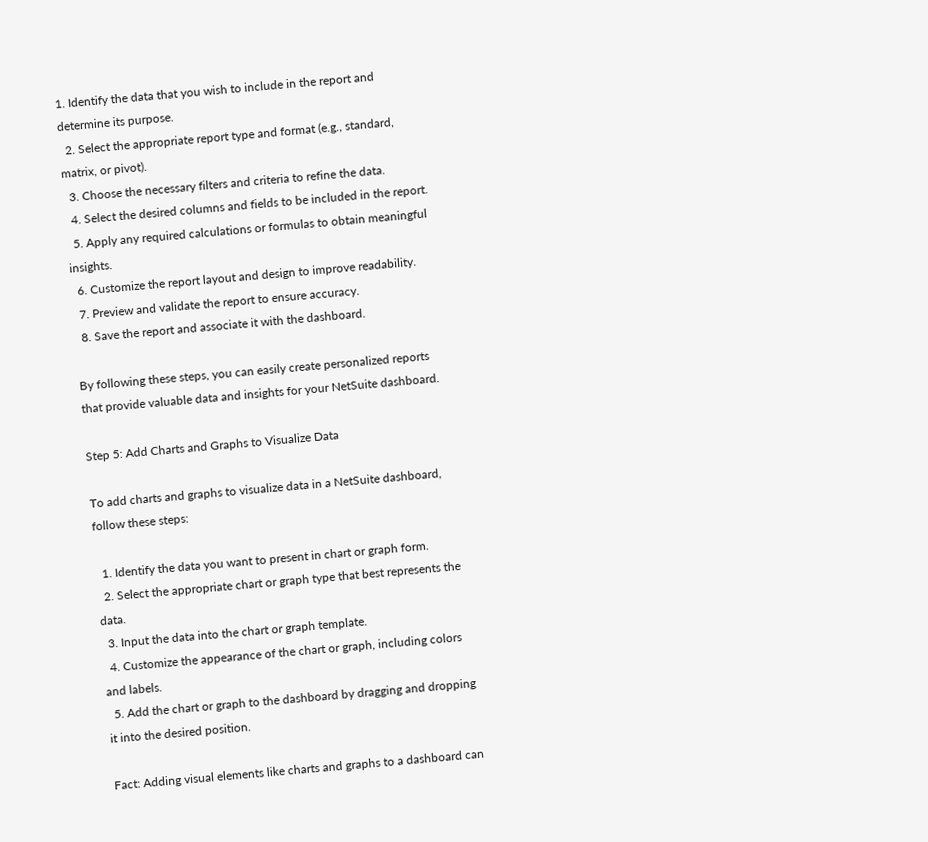1. Identify the data that you wish to include in the report and determine its purpose.
  2. Select the appropriate report type and format (e.g., standard, matrix, or pivot).
  3. Choose the necessary filters and criteria to refine the data.
  4. Select the desired columns and fields to be included in the report.
  5. Apply any required calculations or formulas to obtain meaningful insights.
  6. Customize the report layout and design to improve readability.
  7. Preview and validate the report to ensure accuracy.
  8. Save the report and associate it with the dashboard.

By following these steps, you can easily create personalized reports that provide valuable data and insights for your NetSuite dashboard.

Step 5: Add Charts and Graphs to Visualize Data

To add charts and graphs to visualize data in a NetSuite dashboard, follow these steps:

  1. Identify the data you want to present in chart or graph form.
  2. Select the appropriate chart or graph type that best represents the data.
  3. Input the data into the chart or graph template.
  4. Customize the appearance of the chart or graph, including colors and labels.
  5. Add the chart or graph to the dashboard by dragging and dropping it into the desired position.

Fact: Adding visual elements like charts and graphs to a dashboard can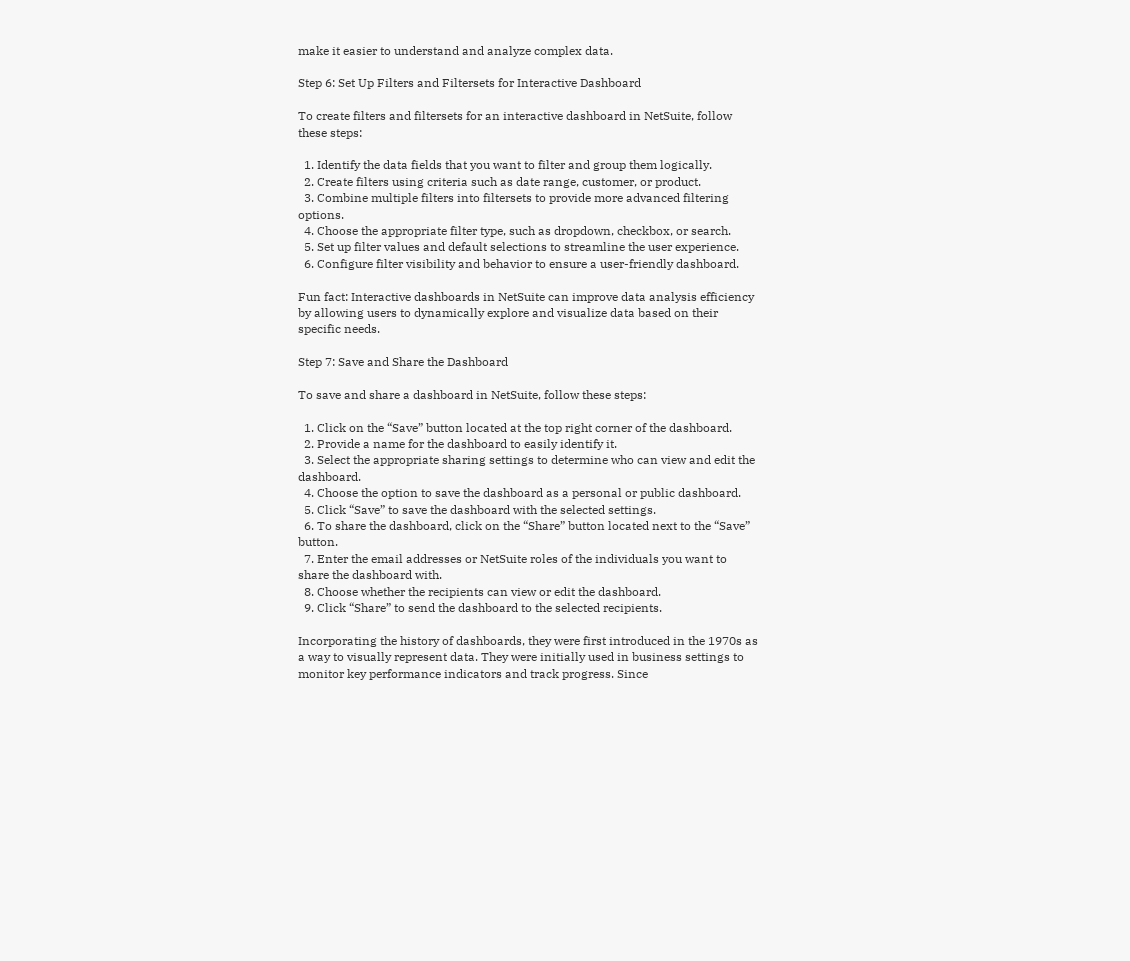make it easier to understand and analyze complex data.

Step 6: Set Up Filters and Filtersets for Interactive Dashboard

To create filters and filtersets for an interactive dashboard in NetSuite, follow these steps:

  1. Identify the data fields that you want to filter and group them logically.
  2. Create filters using criteria such as date range, customer, or product.
  3. Combine multiple filters into filtersets to provide more advanced filtering options.
  4. Choose the appropriate filter type, such as dropdown, checkbox, or search.
  5. Set up filter values and default selections to streamline the user experience.
  6. Configure filter visibility and behavior to ensure a user-friendly dashboard.

Fun fact: Interactive dashboards in NetSuite can improve data analysis efficiency by allowing users to dynamically explore and visualize data based on their specific needs.

Step 7: Save and Share the Dashboard

To save and share a dashboard in NetSuite, follow these steps:

  1. Click on the “Save” button located at the top right corner of the dashboard.
  2. Provide a name for the dashboard to easily identify it.
  3. Select the appropriate sharing settings to determine who can view and edit the dashboard.
  4. Choose the option to save the dashboard as a personal or public dashboard.
  5. Click “Save” to save the dashboard with the selected settings.
  6. To share the dashboard, click on the “Share” button located next to the “Save” button.
  7. Enter the email addresses or NetSuite roles of the individuals you want to share the dashboard with.
  8. Choose whether the recipients can view or edit the dashboard.
  9. Click “Share” to send the dashboard to the selected recipients.

Incorporating the history of dashboards, they were first introduced in the 1970s as a way to visually represent data. They were initially used in business settings to monitor key performance indicators and track progress. Since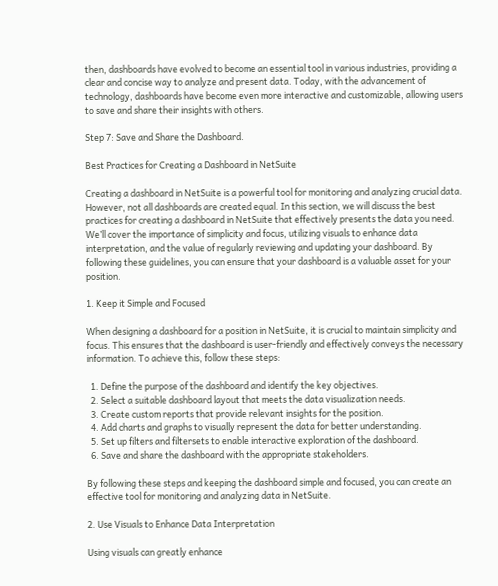then, dashboards have evolved to become an essential tool in various industries, providing a clear and concise way to analyze and present data. Today, with the advancement of technology, dashboards have become even more interactive and customizable, allowing users to save and share their insights with others.

Step 7: Save and Share the Dashboard.

Best Practices for Creating a Dashboard in NetSuite

Creating a dashboard in NetSuite is a powerful tool for monitoring and analyzing crucial data. However, not all dashboards are created equal. In this section, we will discuss the best practices for creating a dashboard in NetSuite that effectively presents the data you need. We’ll cover the importance of simplicity and focus, utilizing visuals to enhance data interpretation, and the value of regularly reviewing and updating your dashboard. By following these guidelines, you can ensure that your dashboard is a valuable asset for your position.

1. Keep it Simple and Focused

When designing a dashboard for a position in NetSuite, it is crucial to maintain simplicity and focus. This ensures that the dashboard is user-friendly and effectively conveys the necessary information. To achieve this, follow these steps:

  1. Define the purpose of the dashboard and identify the key objectives.
  2. Select a suitable dashboard layout that meets the data visualization needs.
  3. Create custom reports that provide relevant insights for the position.
  4. Add charts and graphs to visually represent the data for better understanding.
  5. Set up filters and filtersets to enable interactive exploration of the dashboard.
  6. Save and share the dashboard with the appropriate stakeholders.

By following these steps and keeping the dashboard simple and focused, you can create an effective tool for monitoring and analyzing data in NetSuite.

2. Use Visuals to Enhance Data Interpretation

Using visuals can greatly enhance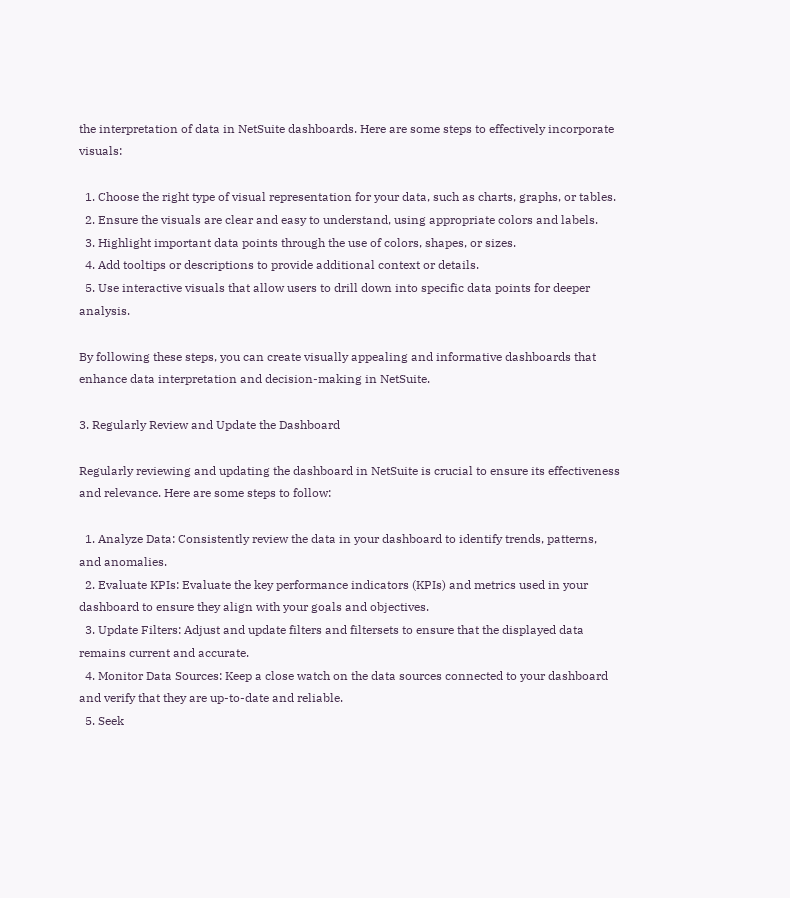the interpretation of data in NetSuite dashboards. Here are some steps to effectively incorporate visuals:

  1. Choose the right type of visual representation for your data, such as charts, graphs, or tables.
  2. Ensure the visuals are clear and easy to understand, using appropriate colors and labels.
  3. Highlight important data points through the use of colors, shapes, or sizes.
  4. Add tooltips or descriptions to provide additional context or details.
  5. Use interactive visuals that allow users to drill down into specific data points for deeper analysis.

By following these steps, you can create visually appealing and informative dashboards that enhance data interpretation and decision-making in NetSuite.

3. Regularly Review and Update the Dashboard

Regularly reviewing and updating the dashboard in NetSuite is crucial to ensure its effectiveness and relevance. Here are some steps to follow:

  1. Analyze Data: Consistently review the data in your dashboard to identify trends, patterns, and anomalies.
  2. Evaluate KPIs: Evaluate the key performance indicators (KPIs) and metrics used in your dashboard to ensure they align with your goals and objectives.
  3. Update Filters: Adjust and update filters and filtersets to ensure that the displayed data remains current and accurate.
  4. Monitor Data Sources: Keep a close watch on the data sources connected to your dashboard and verify that they are up-to-date and reliable.
  5. Seek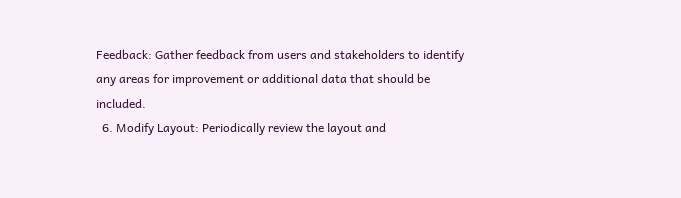Feedback: Gather feedback from users and stakeholders to identify any areas for improvement or additional data that should be included.
  6. Modify Layout: Periodically review the layout and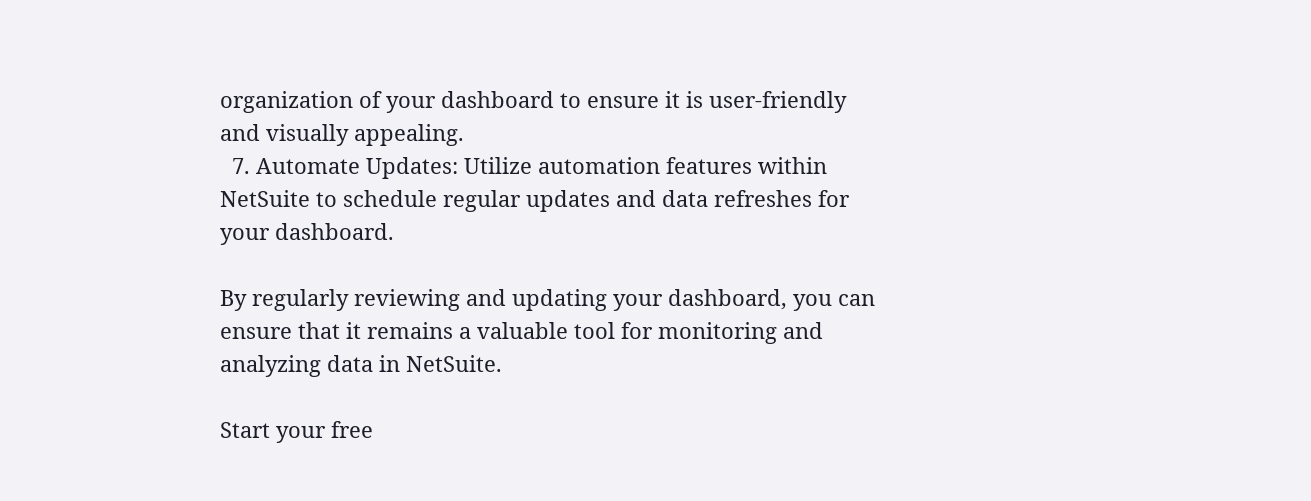organization of your dashboard to ensure it is user-friendly and visually appealing.
  7. Automate Updates: Utilize automation features within NetSuite to schedule regular updates and data refreshes for your dashboard.

By regularly reviewing and updating your dashboard, you can ensure that it remains a valuable tool for monitoring and analyzing data in NetSuite.

Start your free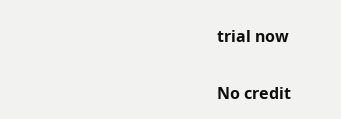trial now

No credit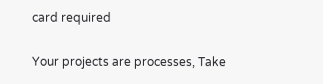card required

Your projects are processes, Take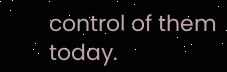control of them today.